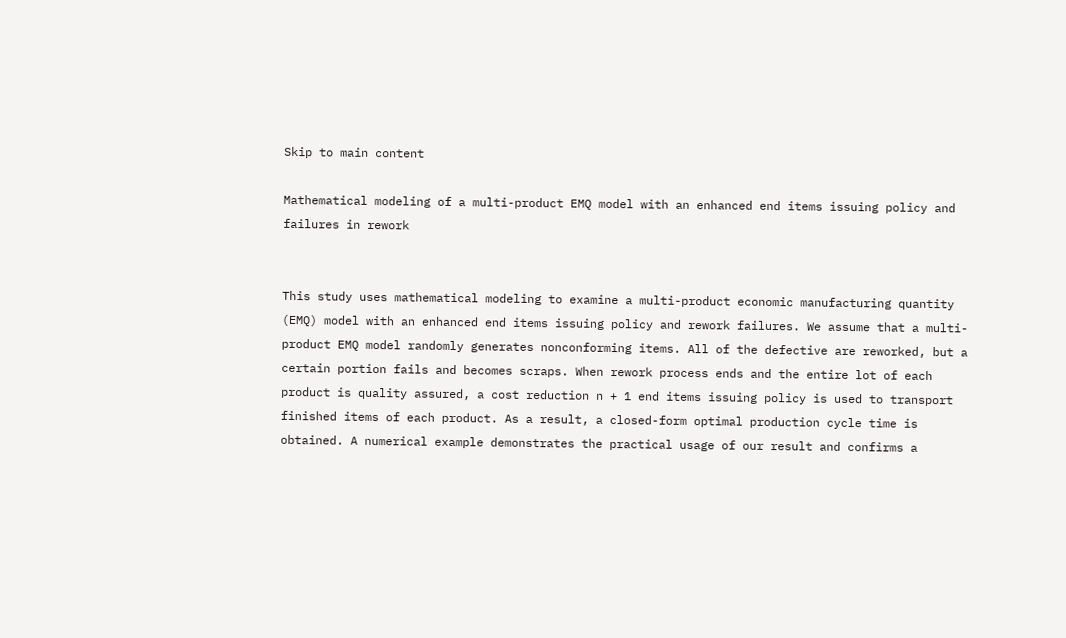Skip to main content

Mathematical modeling of a multi-product EMQ model with an enhanced end items issuing policy and failures in rework


This study uses mathematical modeling to examine a multi-product economic manufacturing quantity (EMQ) model with an enhanced end items issuing policy and rework failures. We assume that a multi-product EMQ model randomly generates nonconforming items. All of the defective are reworked, but a certain portion fails and becomes scraps. When rework process ends and the entire lot of each product is quality assured, a cost reduction n + 1 end items issuing policy is used to transport finished items of each product. As a result, a closed-form optimal production cycle time is obtained. A numerical example demonstrates the practical usage of our result and confirms a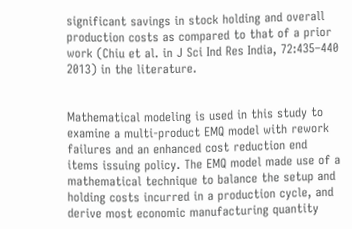significant savings in stock holding and overall production costs as compared to that of a prior work (Chiu et al. in J Sci Ind Res India, 72:435–440 2013) in the literature.


Mathematical modeling is used in this study to examine a multi-product EMQ model with rework failures and an enhanced cost reduction end items issuing policy. The EMQ model made use of a mathematical technique to balance the setup and holding costs incurred in a production cycle, and derive most economic manufacturing quantity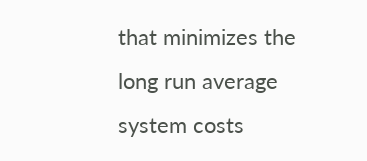that minimizes the long run average system costs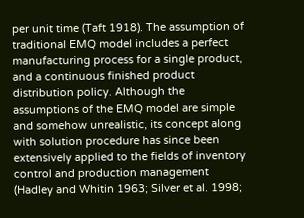per unit time (Taft 1918). The assumption of traditional EMQ model includes a perfect manufacturing process for a single product, and a continuous finished product distribution policy. Although the assumptions of the EMQ model are simple and somehow unrealistic, its concept along with solution procedure has since been extensively applied to the fields of inventory control and production management (Hadley and Whitin 1963; Silver et al. 1998;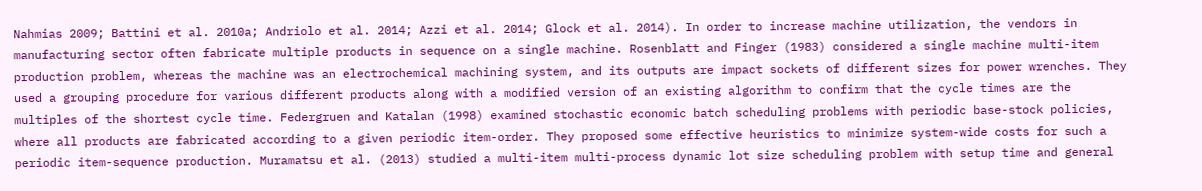Nahmias 2009; Battini et al. 2010a; Andriolo et al. 2014; Azzi et al. 2014; Glock et al. 2014). In order to increase machine utilization, the vendors in manufacturing sector often fabricate multiple products in sequence on a single machine. Rosenblatt and Finger (1983) considered a single machine multi-item production problem, whereas the machine was an electrochemical machining system, and its outputs are impact sockets of different sizes for power wrenches. They used a grouping procedure for various different products along with a modified version of an existing algorithm to confirm that the cycle times are the multiples of the shortest cycle time. Federgruen and Katalan (1998) examined stochastic economic batch scheduling problems with periodic base-stock policies, where all products are fabricated according to a given periodic item-order. They proposed some effective heuristics to minimize system-wide costs for such a periodic item-sequence production. Muramatsu et al. (2013) studied a multi-item multi-process dynamic lot size scheduling problem with setup time and general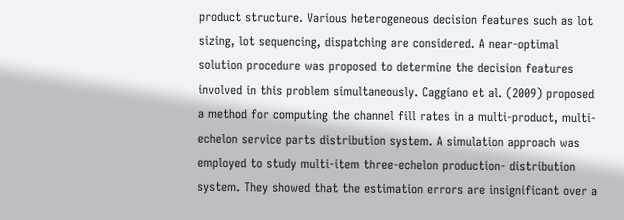product structure. Various heterogeneous decision features such as lot sizing, lot sequencing, dispatching are considered. A near-optimal solution procedure was proposed to determine the decision features involved in this problem simultaneously. Caggiano et al. (2009) proposed a method for computing the channel fill rates in a multi-product, multi-echelon service parts distribution system. A simulation approach was employed to study multi-item three-echelon production- distribution system. They showed that the estimation errors are insignificant over a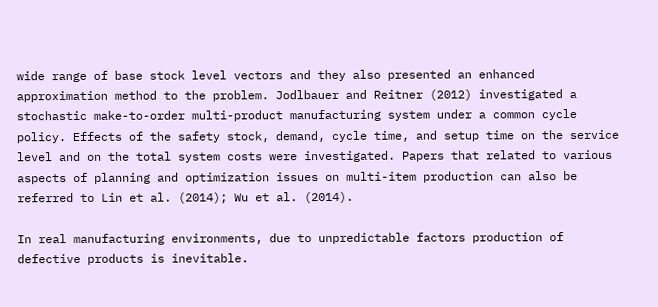wide range of base stock level vectors and they also presented an enhanced approximation method to the problem. Jodlbauer and Reitner (2012) investigated a stochastic make-to-order multi-product manufacturing system under a common cycle policy. Effects of the safety stock, demand, cycle time, and setup time on the service level and on the total system costs were investigated. Papers that related to various aspects of planning and optimization issues on multi-item production can also be referred to Lin et al. (2014); Wu et al. (2014).

In real manufacturing environments, due to unpredictable factors production of defective products is inevitable.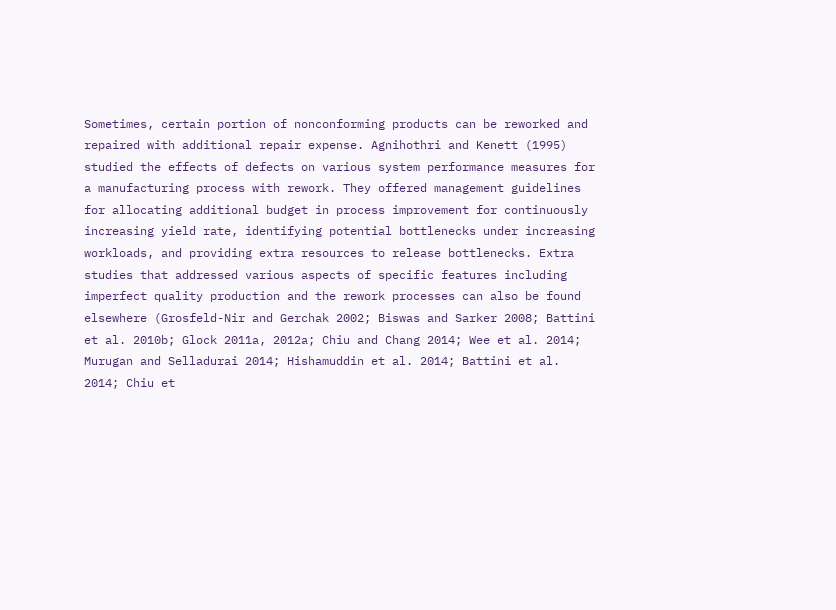Sometimes, certain portion of nonconforming products can be reworked and repaired with additional repair expense. Agnihothri and Kenett (1995) studied the effects of defects on various system performance measures for a manufacturing process with rework. They offered management guidelines for allocating additional budget in process improvement for continuously increasing yield rate, identifying potential bottlenecks under increasing workloads, and providing extra resources to release bottlenecks. Extra studies that addressed various aspects of specific features including imperfect quality production and the rework processes can also be found elsewhere (Grosfeld-Nir and Gerchak 2002; Biswas and Sarker 2008; Battini et al. 2010b; Glock 2011a, 2012a; Chiu and Chang 2014; Wee et al. 2014; Murugan and Selladurai 2014; Hishamuddin et al. 2014; Battini et al. 2014; Chiu et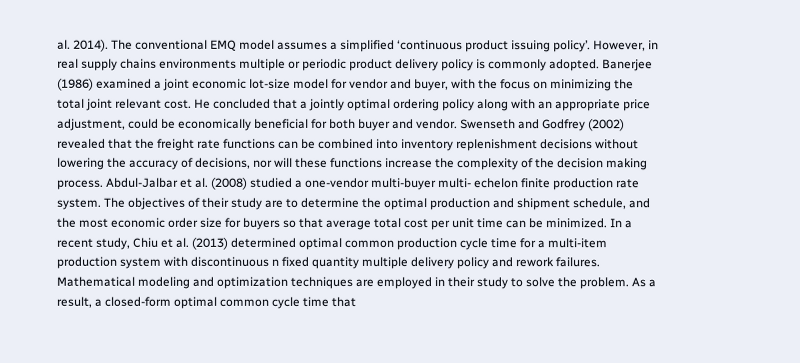al. 2014). The conventional EMQ model assumes a simplified ‘continuous product issuing policy’. However, in real supply chains environments multiple or periodic product delivery policy is commonly adopted. Banerjee (1986) examined a joint economic lot-size model for vendor and buyer, with the focus on minimizing the total joint relevant cost. He concluded that a jointly optimal ordering policy along with an appropriate price adjustment, could be economically beneficial for both buyer and vendor. Swenseth and Godfrey (2002) revealed that the freight rate functions can be combined into inventory replenishment decisions without lowering the accuracy of decisions, nor will these functions increase the complexity of the decision making process. Abdul-Jalbar et al. (2008) studied a one-vendor multi-buyer multi- echelon finite production rate system. The objectives of their study are to determine the optimal production and shipment schedule, and the most economic order size for buyers so that average total cost per unit time can be minimized. In a recent study, Chiu et al. (2013) determined optimal common production cycle time for a multi-item production system with discontinuous n fixed quantity multiple delivery policy and rework failures. Mathematical modeling and optimization techniques are employed in their study to solve the problem. As a result, a closed-form optimal common cycle time that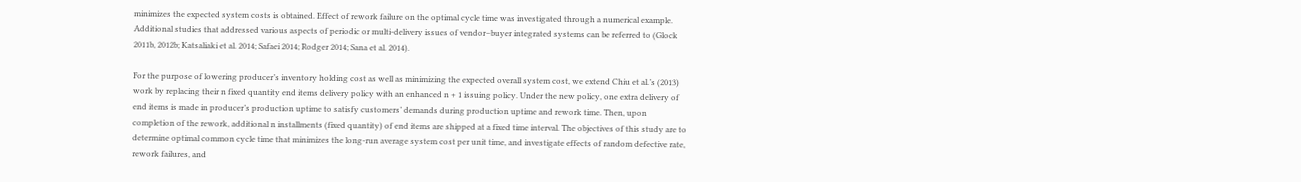minimizes the expected system costs is obtained. Effect of rework failure on the optimal cycle time was investigated through a numerical example. Additional studies that addressed various aspects of periodic or multi-delivery issues of vendor–buyer integrated systems can be referred to (Glock 2011b, 2012b; Katsaliaki et al. 2014; Safaei 2014; Rodger 2014; Sana et al. 2014).

For the purpose of lowering producer’s inventory holding cost as well as minimizing the expected overall system cost, we extend Chiu et al.’s (2013) work by replacing their n fixed quantity end items delivery policy with an enhanced n + 1 issuing policy. Under the new policy, one extra delivery of end items is made in producer’s production uptime to satisfy customers’ demands during production uptime and rework time. Then, upon completion of the rework, additional n installments (fixed quantity) of end items are shipped at a fixed time interval. The objectives of this study are to determine optimal common cycle time that minimizes the long-run average system cost per unit time, and investigate effects of random defective rate, rework failures, and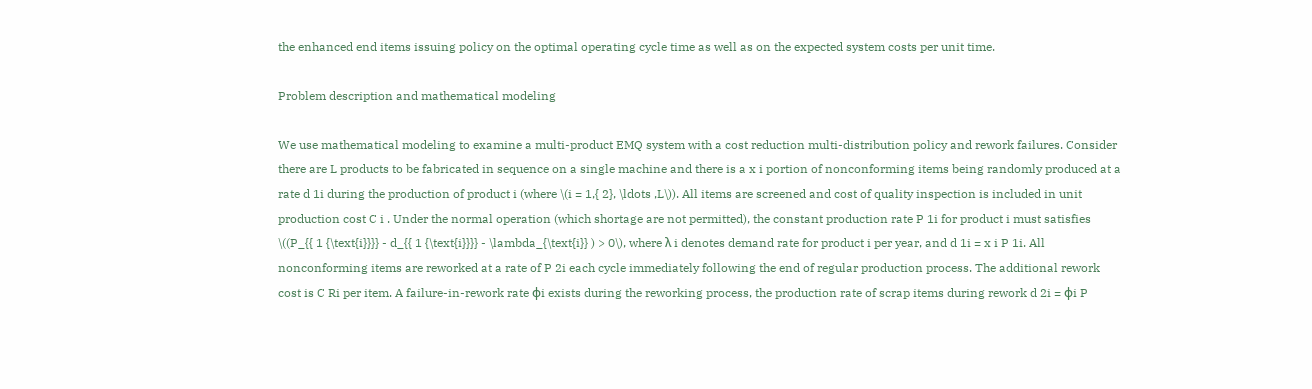the enhanced end items issuing policy on the optimal operating cycle time as well as on the expected system costs per unit time.

Problem description and mathematical modeling

We use mathematical modeling to examine a multi-product EMQ system with a cost reduction multi-distribution policy and rework failures. Consider there are L products to be fabricated in sequence on a single machine and there is a x i portion of nonconforming items being randomly produced at a rate d 1i during the production of product i (where \(i = 1,{ 2}, \ldots ,L\)). All items are screened and cost of quality inspection is included in unit production cost C i . Under the normal operation (which shortage are not permitted), the constant production rate P 1i for product i must satisfies \((P_{{ 1 {\text{i}}}} - d_{{ 1 {\text{i}}}} - \lambda_{\text{i}} ) > 0\), where λ i denotes demand rate for product i per year, and d 1i = x i P 1i. All nonconforming items are reworked at a rate of P 2i each cycle immediately following the end of regular production process. The additional rework cost is C Ri per item. A failure-in-rework rate φi exists during the reworking process, the production rate of scrap items during rework d 2i = φi P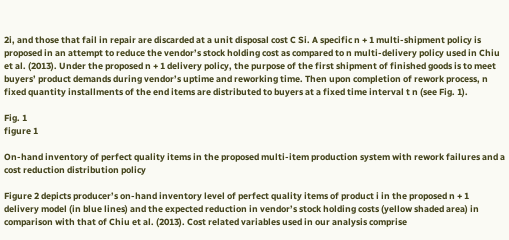2i, and those that fail in repair are discarded at a unit disposal cost C Si. A specific n + 1 multi-shipment policy is proposed in an attempt to reduce the vendor’s stock holding cost as compared to n multi-delivery policy used in Chiu et al. (2013). Under the proposed n + 1 delivery policy, the purpose of the first shipment of finished goods is to meet buyers’ product demands during vendor’s uptime and reworking time. Then upon completion of rework process, n fixed quantity installments of the end items are distributed to buyers at a fixed time interval t n (see Fig. 1).

Fig. 1
figure 1

On-hand inventory of perfect quality items in the proposed multi-item production system with rework failures and a cost reduction distribution policy

Figure 2 depicts producer’s on-hand inventory level of perfect quality items of product i in the proposed n + 1 delivery model (in blue lines) and the expected reduction in vendor’s stock holding costs (yellow shaded area) in comparison with that of Chiu et al. (2013). Cost related variables used in our analysis comprise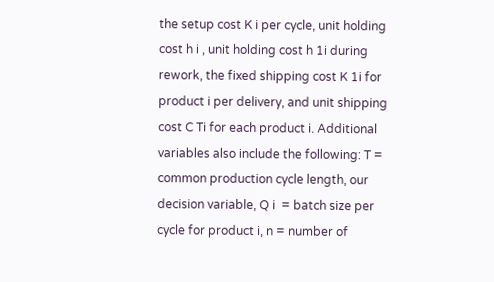the setup cost K i per cycle, unit holding cost h i , unit holding cost h 1i during rework, the fixed shipping cost K 1i for product i per delivery, and unit shipping cost C Ti for each product i. Additional variables also include the following: T = common production cycle length, our decision variable, Q i  = batch size per cycle for product i, n = number of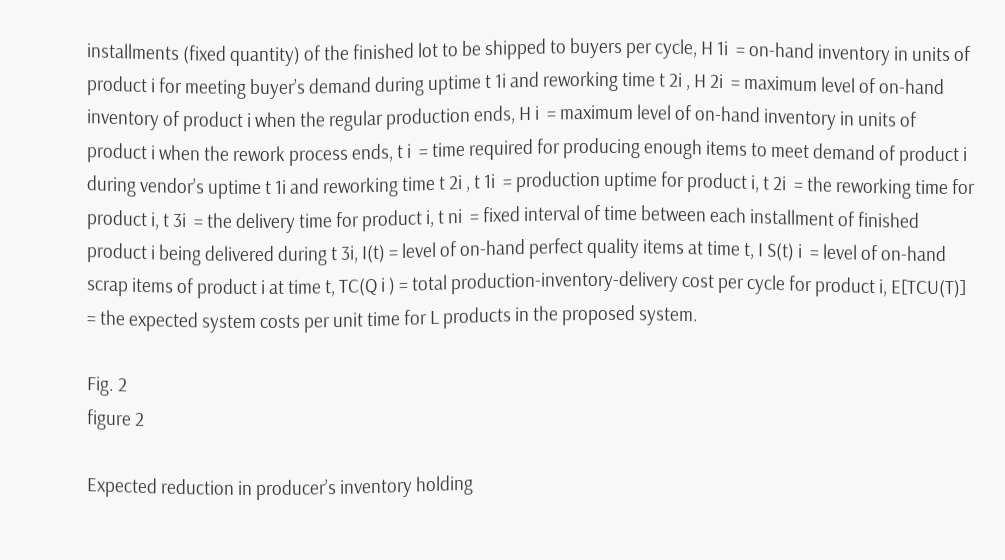installments (fixed quantity) of the finished lot to be shipped to buyers per cycle, H 1i  = on-hand inventory in units of product i for meeting buyer’s demand during uptime t 1i and reworking time t 2i , H 2i  = maximum level of on-hand inventory of product i when the regular production ends, H i  = maximum level of on-hand inventory in units of product i when the rework process ends, t i  = time required for producing enough items to meet demand of product i during vendor’s uptime t 1i and reworking time t 2i , t 1i  = production uptime for product i, t 2i  = the reworking time for product i, t 3i  = the delivery time for product i, t ni  = fixed interval of time between each installment of finished product i being delivered during t 3i, I(t) = level of on-hand perfect quality items at time t, I S(t) i  = level of on-hand scrap items of product i at time t, TC(Q i ) = total production-inventory-delivery cost per cycle for product i, E[TCU(T)] = the expected system costs per unit time for L products in the proposed system.

Fig. 2
figure 2

Expected reduction in producer’s inventory holding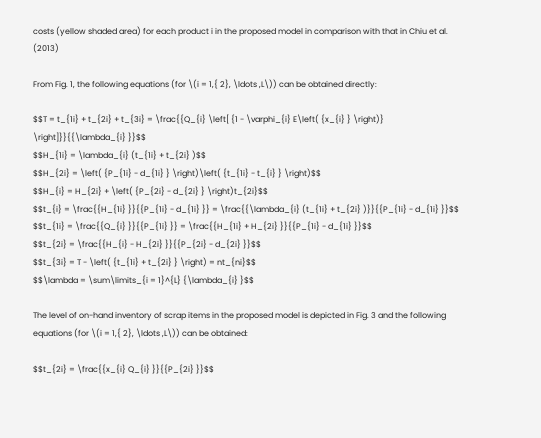costs (yellow shaded area) for each product i in the proposed model in comparison with that in Chiu et al. (2013)

From Fig. 1, the following equations (for \(i = 1,{ 2}, \ldots ,L\)) can be obtained directly:

$$T = t_{1i} + t_{2i} + t_{3i} = \frac{{Q_{i} \left[ {1 - \varphi_{i} E\left( {x_{i} } \right)} \right]}}{{\lambda_{i} }}$$
$$H_{1i} = \lambda_{i} (t_{1i} + t_{2i} )$$
$$H_{2i} = \left( {P_{1i} - d_{1i} } \right)\left( {t_{1i} - t_{i} } \right)$$
$$H_{i} = H_{2i} + \left( {P_{2i} - d_{2i} } \right)t_{2i}$$
$$t_{i} = \frac{{H_{1i} }}{{P_{1i} - d_{1i} }} = \frac{{\lambda_{i} (t_{1i} + t_{2i} )}}{{P_{1i} - d_{1i} }}$$
$$t_{1i} = \frac{{Q_{i} }}{{P_{1i} }} = \frac{{H_{1i} + H_{2i} }}{{P_{1i} - d_{1i} }}$$
$$t_{2i} = \frac{{H_{i} - H_{2i} }}{{P_{2i} - d_{2i} }}$$
$$t_{3i} = T - \left( {t_{1i} + t_{2i} } \right) = nt_{ni}$$
$$\lambda = \sum\limits_{i = 1}^{L} {\lambda_{i} }$$

The level of on-hand inventory of scrap items in the proposed model is depicted in Fig. 3 and the following equations (for \(i = 1,{ 2}, \ldots ,L\)) can be obtained:

$$t_{2i} = \frac{{x_{i} Q_{i} }}{{P_{2i} }}$$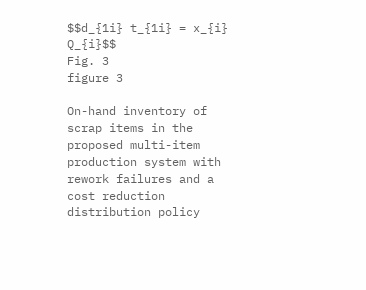$$d_{1i} t_{1i} = x_{i} Q_{i}$$
Fig. 3
figure 3

On-hand inventory of scrap items in the proposed multi-item production system with rework failures and a cost reduction distribution policy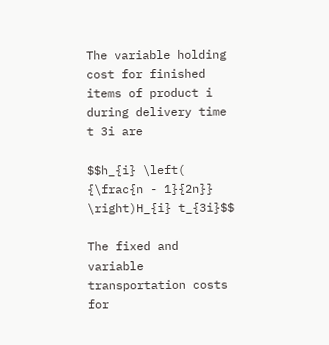The variable holding cost for finished items of product i during delivery time t 3i are

$$h_{i} \left( {\frac{n - 1}{2n}} \right)H_{i} t_{3i}$$

The fixed and variable transportation costs for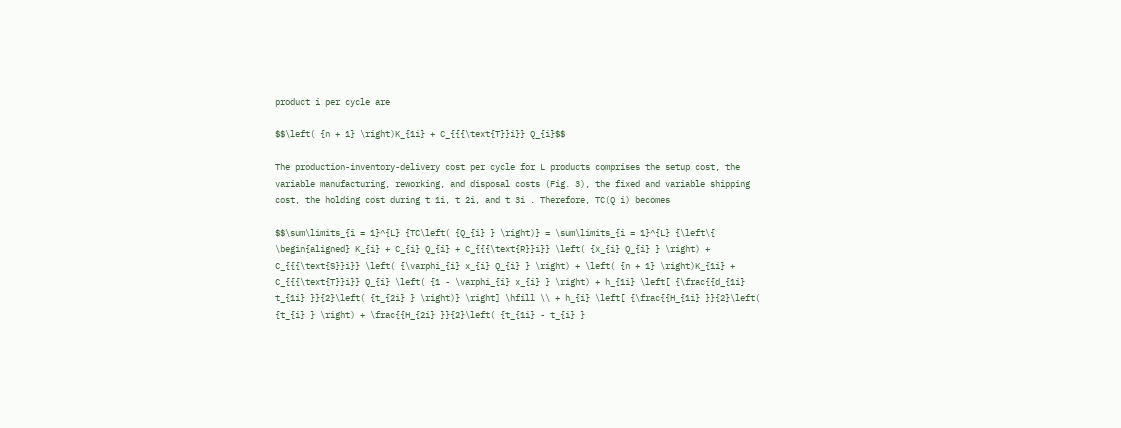product i per cycle are

$$\left( {n + 1} \right)K_{1i} + C_{{{\text{T}}i}} Q_{i}$$

The production-inventory-delivery cost per cycle for L products comprises the setup cost, the variable manufacturing, reworking, and disposal costs (Fig. 3), the fixed and variable shipping cost, the holding cost during t 1i, t 2i, and t 3i . Therefore, TC(Q i) becomes

$$\sum\limits_{i = 1}^{L} {TC\left( {Q_{i} } \right)} = \sum\limits_{i = 1}^{L} {\left\{ \begin{aligned} K_{i} + C_{i} Q_{i} + C_{{{\text{R}}i}} \left( {x_{i} Q_{i} } \right) + C_{{{\text{S}}i}} \left( {\varphi_{i} x_{i} Q_{i} } \right) + \left( {n + 1} \right)K_{1i} + C_{{{\text{T}}i}} Q_{i} \left( {1 - \varphi_{i} x_{i} } \right) + h_{1i} \left[ {\frac{{d_{1i} t_{1i} }}{2}\left( {t_{2i} } \right)} \right] \hfill \\ + h_{i} \left[ {\frac{{H_{1i} }}{2}\left( {t_{i} } \right) + \frac{{H_{2i} }}{2}\left( {t_{1i} - t_{i} }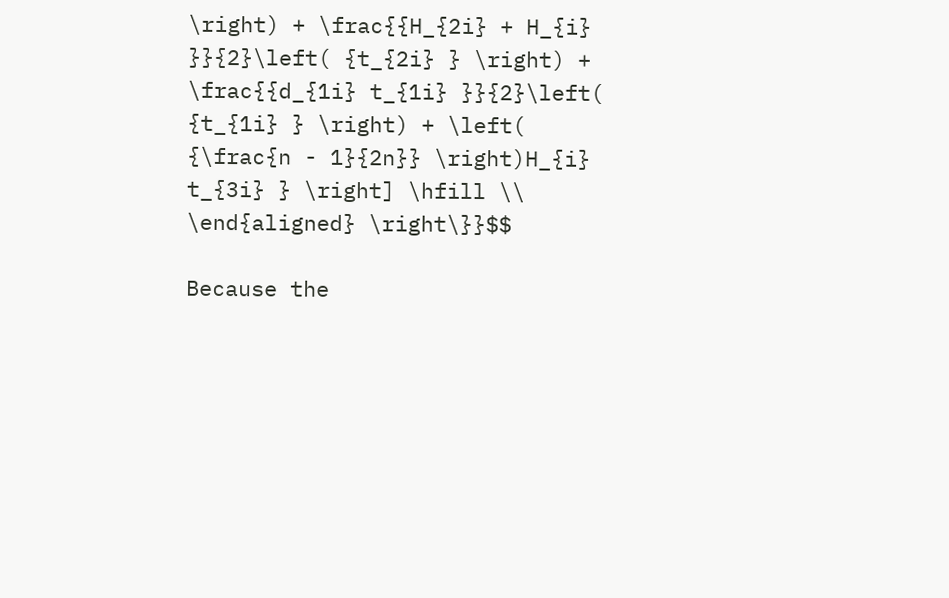\right) + \frac{{H_{2i} + H_{i} }}{2}\left( {t_{2i} } \right) + \frac{{d_{1i} t_{1i} }}{2}\left( {t_{1i} } \right) + \left( {\frac{n - 1}{2n}} \right)H_{i} t_{3i} } \right] \hfill \\ \end{aligned} \right\}}$$

Because the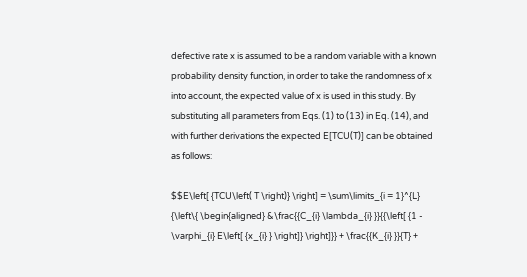defective rate x is assumed to be a random variable with a known probability density function, in order to take the randomness of x into account, the expected value of x is used in this study. By substituting all parameters from Eqs. (1) to (13) in Eq. (14), and with further derivations the expected E[TCU(T)] can be obtained as follows:

$$E\left[ {TCU\left( T \right)} \right] = \sum\limits_{i = 1}^{L} {\left\{ \begin{aligned} &\frac{{C_{i} \lambda_{i} }}{{\left[ {1 - \varphi_{i} E\left[ {x_{i} } \right]} \right]}} + \frac{{K_{i} }}{T} +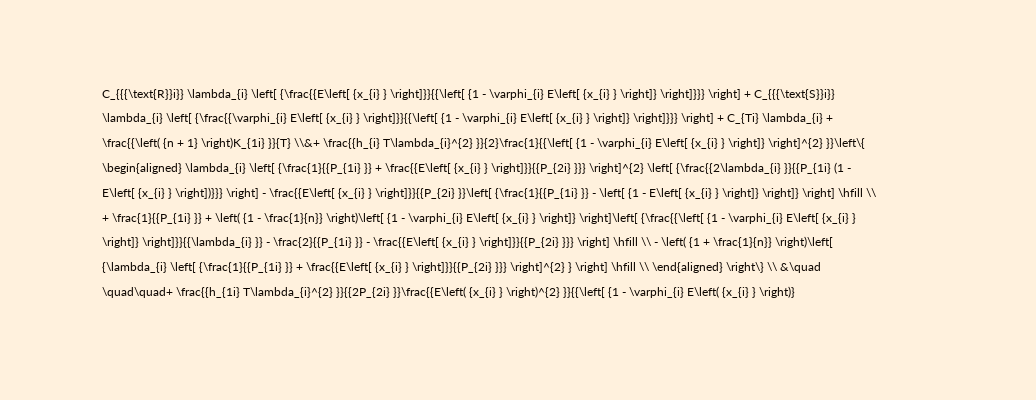C_{{{\text{R}}i}} \lambda_{i} \left[ {\frac{{E\left[ {x_{i} } \right]}}{{\left[ {1 - \varphi_{i} E\left[ {x_{i} } \right]} \right]}}} \right] + C_{{{\text{S}}i}} \lambda_{i} \left[ {\frac{{\varphi_{i} E\left[ {x_{i} } \right]}}{{\left[ {1 - \varphi_{i} E\left[ {x_{i} } \right]} \right]}}} \right] + C_{Ti} \lambda_{i} + \frac{{\left( {n + 1} \right)K_{1i} }}{T} \\&+ \frac{{h_{i} T\lambda_{i}^{2} }}{2}\frac{1}{{\left[ {1 - \varphi_{i} E\left[ {x_{i} } \right]} \right]^{2} }}\left\{ \begin{aligned} \lambda_{i} \left[ {\frac{1}{{P_{1i} }} + \frac{{E\left[ {x_{i} } \right]}}{{P_{2i} }}} \right]^{2} \left[ {\frac{{2\lambda_{i} }}{{P_{1i} (1 - E\left[ {x_{i} } \right])}}} \right] - \frac{{E\left[ {x_{i} } \right]}}{{P_{2i} }}\left[ {\frac{1}{{P_{1i} }} - \left[ {1 - E\left[ {x_{i} } \right]} \right]} \right] \hfill \\ + \frac{1}{{P_{1i} }} + \left( {1 - \frac{1}{n}} \right)\left[ {1 - \varphi_{i} E\left[ {x_{i} } \right]} \right]\left[ {\frac{{\left[ {1 - \varphi_{i} E\left[ {x_{i} } \right]} \right]}}{{\lambda_{i} }} - \frac{2}{{P_{1i} }} - \frac{{E\left[ {x_{i} } \right]}}{{P_{2i} }}} \right] \hfill \\ - \left( {1 + \frac{1}{n}} \right)\left[ {\lambda_{i} \left[ {\frac{1}{{P_{1i} }} + \frac{{E\left[ {x_{i} } \right]}}{{P_{2i} }}} \right]^{2} } \right] \hfill \\ \end{aligned} \right\} \\ &\quad \quad\quad+ \frac{{h_{1i} T\lambda_{i}^{2} }}{{2P_{2i} }}\frac{{E\left( {x_{i} } \right)^{2} }}{{\left[ {1 - \varphi_{i} E\left( {x_{i} } \right)}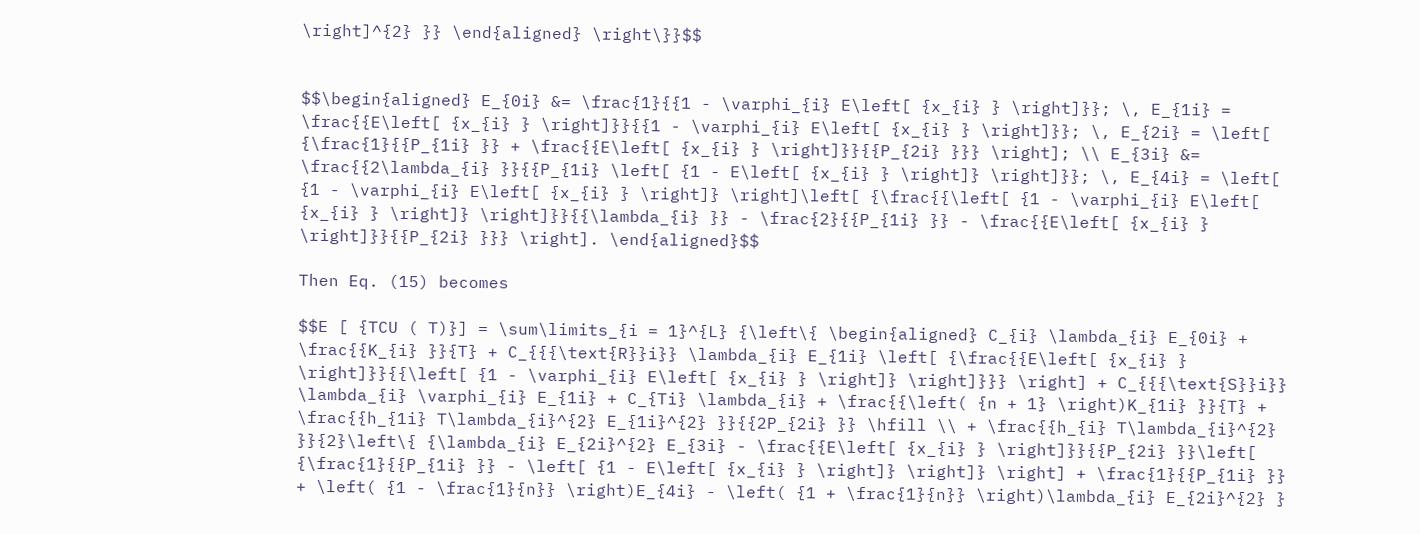\right]^{2} }} \end{aligned} \right\}}$$


$$\begin{aligned} E_{0i} &= \frac{1}{{1 - \varphi_{i} E\left[ {x_{i} } \right]}}; \, E_{1i} = \frac{{E\left[ {x_{i} } \right]}}{{1 - \varphi_{i} E\left[ {x_{i} } \right]}}; \, E_{2i} = \left[ {\frac{1}{{P_{1i} }} + \frac{{E\left[ {x_{i} } \right]}}{{P_{2i} }}} \right]; \\ E_{3i} &= \frac{{2\lambda_{i} }}{{P_{1i} \left[ {1 - E\left[ {x_{i} } \right]} \right]}}; \, E_{4i} = \left[ {1 - \varphi_{i} E\left[ {x_{i} } \right]} \right]\left[ {\frac{{\left[ {1 - \varphi_{i} E\left[ {x_{i} } \right]} \right]}}{{\lambda_{i} }} - \frac{2}{{P_{1i} }} - \frac{{E\left[ {x_{i} } \right]}}{{P_{2i} }}} \right]. \end{aligned}$$

Then Eq. (15) becomes

$$E [ {TCU ( T)}] = \sum\limits_{i = 1}^{L} {\left\{ \begin{aligned} C_{i} \lambda_{i} E_{0i} + \frac{{K_{i} }}{T} + C_{{{\text{R}}i}} \lambda_{i} E_{1i} \left[ {\frac{{E\left[ {x_{i} } \right]}}{{\left[ {1 - \varphi_{i} E\left[ {x_{i} } \right]} \right]}}} \right] + C_{{{\text{S}}i}} \lambda_{i} \varphi_{i} E_{1i} + C_{Ti} \lambda_{i} + \frac{{\left( {n + 1} \right)K_{1i} }}{T} + \frac{{h_{1i} T\lambda_{i}^{2} E_{1i}^{2} }}{{2P_{2i} }} \hfill \\ + \frac{{h_{i} T\lambda_{i}^{2} }}{2}\left\{ {\lambda_{i} E_{2i}^{2} E_{3i} - \frac{{E\left[ {x_{i} } \right]}}{{P_{2i} }}\left[ {\frac{1}{{P_{1i} }} - \left[ {1 - E\left[ {x_{i} } \right]} \right]} \right] + \frac{1}{{P_{1i} }} + \left( {1 - \frac{1}{n}} \right)E_{4i} - \left( {1 + \frac{1}{n}} \right)\lambda_{i} E_{2i}^{2} }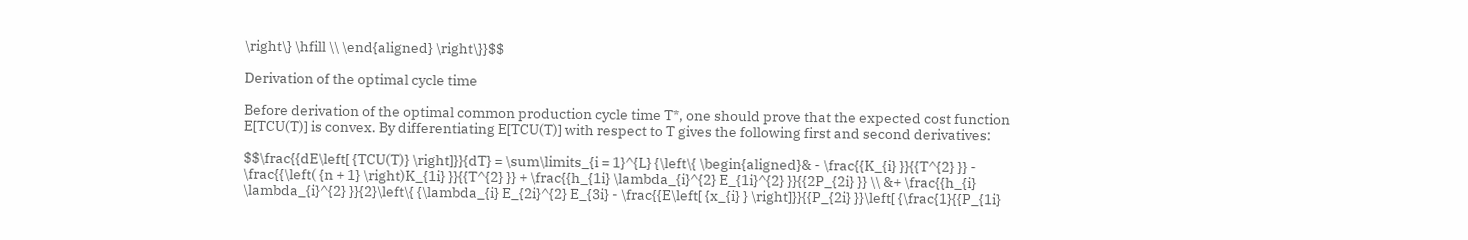\right\} \hfill \\ \end{aligned} \right\}}$$

Derivation of the optimal cycle time

Before derivation of the optimal common production cycle time T*, one should prove that the expected cost function E[TCU(T)] is convex. By differentiating E[TCU(T)] with respect to T gives the following first and second derivatives:

$$\frac{{dE\left[ {TCU(T)} \right]}}{dT} = \sum\limits_{i = 1}^{L} {\left\{ \begin{aligned}& - \frac{{K_{i} }}{{T^{2} }} - \frac{{\left( {n + 1} \right)K_{1i} }}{{T^{2} }} + \frac{{h_{1i} \lambda_{i}^{2} E_{1i}^{2} }}{{2P_{2i} }} \\ &+ \frac{{h_{i} \lambda_{i}^{2} }}{2}\left\{ {\lambda_{i} E_{2i}^{2} E_{3i} - \frac{{E\left[ {x_{i} } \right]}}{{P_{2i} }}\left[ {\frac{1}{{P_{1i}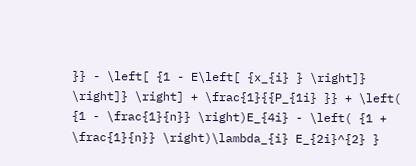}} - \left[ {1 - E\left[ {x_{i} } \right]} \right]} \right] + \frac{1}{{P_{1i} }} + \left( {1 - \frac{1}{n}} \right)E_{4i} - \left( {1 + \frac{1}{n}} \right)\lambda_{i} E_{2i}^{2} }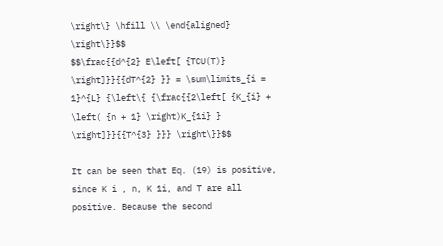\right\} \hfill \\ \end{aligned} \right\}}$$
$$\frac{{d^{2} E\left[ {TCU(T)} \right]}}{{dT^{2} }} = \sum\limits_{i = 1}^{L} {\left\{ {\frac{{2\left[ {K_{i} + \left( {n + 1} \right)K_{1i} } \right]}}{{T^{3} }}} \right\}}$$

It can be seen that Eq. (19) is positive, since K i , n, K 1i, and T are all positive. Because the second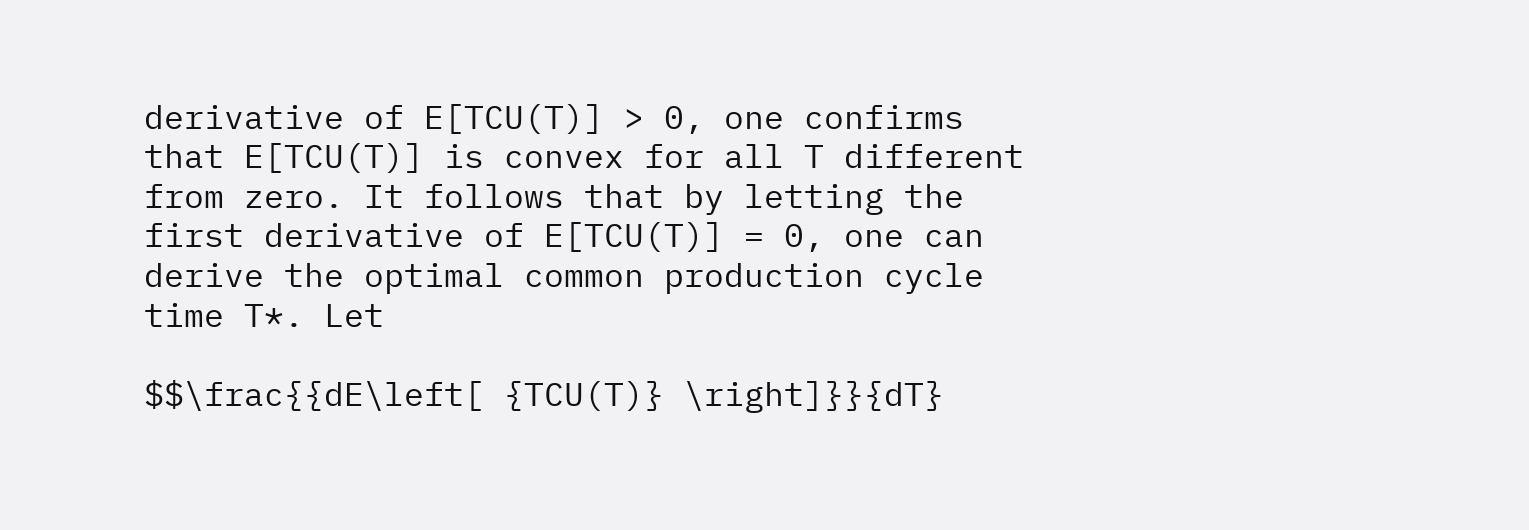derivative of E[TCU(T)] > 0, one confirms that E[TCU(T)] is convex for all T different from zero. It follows that by letting the first derivative of E[TCU(T)] = 0, one can derive the optimal common production cycle time T*. Let

$$\frac{{dE\left[ {TCU(T)} \right]}}{dT}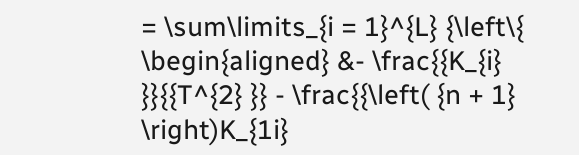= \sum\limits_{i = 1}^{L} {\left\{ \begin{aligned} &- \frac{{K_{i} }}{{T^{2} }} - \frac{{\left( {n + 1} \right)K_{1i}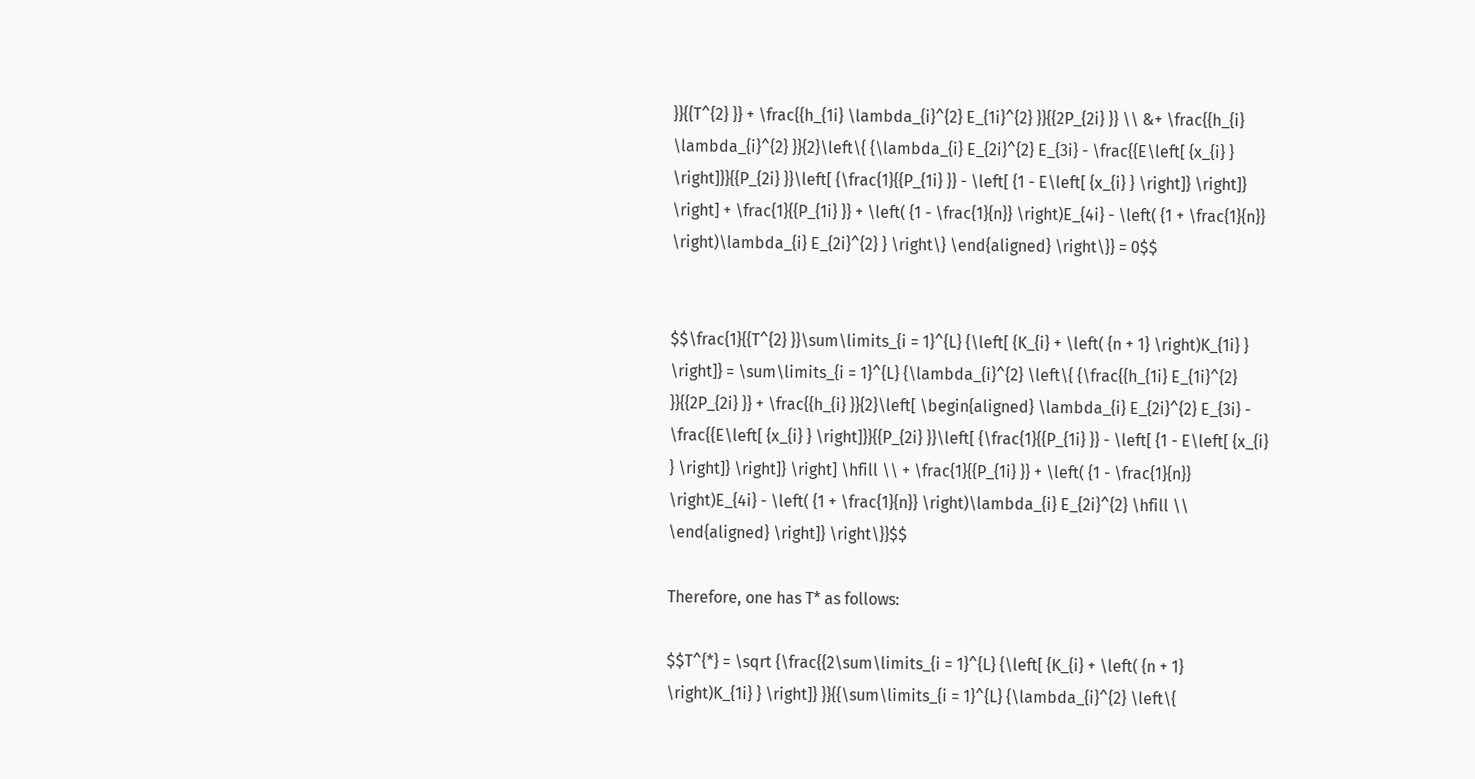}}{{T^{2} }} + \frac{{h_{1i} \lambda_{i}^{2} E_{1i}^{2} }}{{2P_{2i} }} \\ &+ \frac{{h_{i} \lambda_{i}^{2} }}{2}\left\{ {\lambda_{i} E_{2i}^{2} E_{3i} - \frac{{E\left[ {x_{i} } \right]}}{{P_{2i} }}\left[ {\frac{1}{{P_{1i} }} - \left[ {1 - E\left[ {x_{i} } \right]} \right]} \right] + \frac{1}{{P_{1i} }} + \left( {1 - \frac{1}{n}} \right)E_{4i} - \left( {1 + \frac{1}{n}} \right)\lambda_{i} E_{2i}^{2} } \right\} \end{aligned} \right\}} = 0$$


$$\frac{1}{{T^{2} }}\sum\limits_{i = 1}^{L} {\left[ {K_{i} + \left( {n + 1} \right)K_{1i} } \right]} = \sum\limits_{i = 1}^{L} {\lambda_{i}^{2} \left\{ {\frac{{h_{1i} E_{1i}^{2} }}{{2P_{2i} }} + \frac{{h_{i} }}{2}\left[ \begin{aligned} \lambda_{i} E_{2i}^{2} E_{3i} - \frac{{E\left[ {x_{i} } \right]}}{{P_{2i} }}\left[ {\frac{1}{{P_{1i} }} - \left[ {1 - E\left[ {x_{i} } \right]} \right]} \right] \hfill \\ + \frac{1}{{P_{1i} }} + \left( {1 - \frac{1}{n}} \right)E_{4i} - \left( {1 + \frac{1}{n}} \right)\lambda_{i} E_{2i}^{2} \hfill \\ \end{aligned} \right]} \right\}}$$

Therefore, one has T* as follows:

$$T^{*} = \sqrt {\frac{{2\sum\limits_{i = 1}^{L} {\left[ {K_{i} + \left( {n + 1} \right)K_{1i} } \right]} }}{{\sum\limits_{i = 1}^{L} {\lambda_{i}^{2} \left\{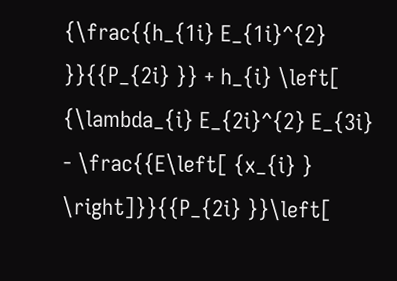{\frac{{h_{1i} E_{1i}^{2} }}{{P_{2i} }} + h_{i} \left[ {\lambda_{i} E_{2i}^{2} E_{3i} - \frac{{E\left[ {x_{i} } \right]}}{{P_{2i} }}\left[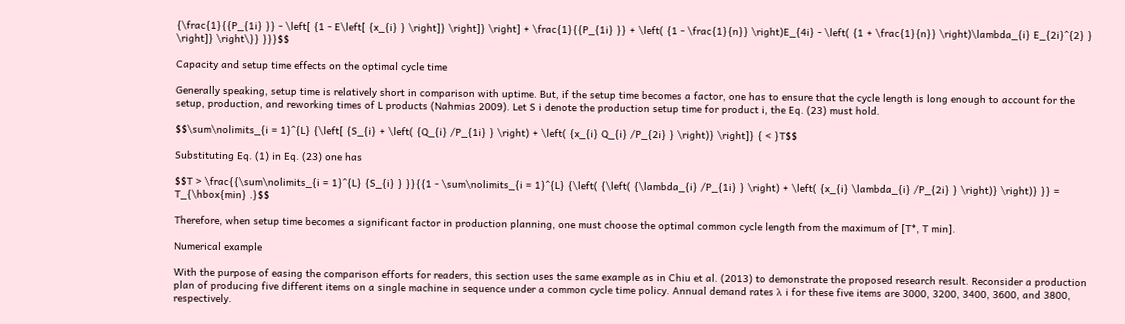{\frac{1}{{P_{1i} }} - \left[ {1 - E\left[ {x_{i} } \right]} \right]} \right] + \frac{1}{{P_{1i} }} + \left( {1 - \frac{1}{n}} \right)E_{4i} - \left( {1 + \frac{1}{n}} \right)\lambda_{i} E_{2i}^{2} } \right]} \right\}} }}}$$

Capacity and setup time effects on the optimal cycle time

Generally speaking, setup time is relatively short in comparison with uptime. But, if the setup time becomes a factor, one has to ensure that the cycle length is long enough to account for the setup, production, and reworking times of L products (Nahmias 2009). Let S i denote the production setup time for product i, the Eq. (23) must hold.

$$\sum\nolimits_{i = 1}^{L} {\left[ {S_{i} + \left( {Q_{i} /P_{1i} } \right) + \left( {x_{i} Q_{i} /P_{2i} } \right)} \right]} { < }T$$

Substituting Eq. (1) in Eq. (23) one has

$$T > \frac{{\sum\nolimits_{i = 1}^{L} {S_{i} } }}{{1 - \sum\nolimits_{i = 1}^{L} {\left( {\left( {\lambda_{i} /P_{1i} } \right) + \left( {x_{i} \lambda_{i} /P_{2i} } \right)} \right)} }} = T_{\hbox{min} .}$$

Therefore, when setup time becomes a significant factor in production planning, one must choose the optimal common cycle length from the maximum of [T*, T min].

Numerical example

With the purpose of easing the comparison efforts for readers, this section uses the same example as in Chiu et al. (2013) to demonstrate the proposed research result. Reconsider a production plan of producing five different items on a single machine in sequence under a common cycle time policy. Annual demand rates λ i for these five items are 3000, 3200, 3400, 3600, and 3800, respectively.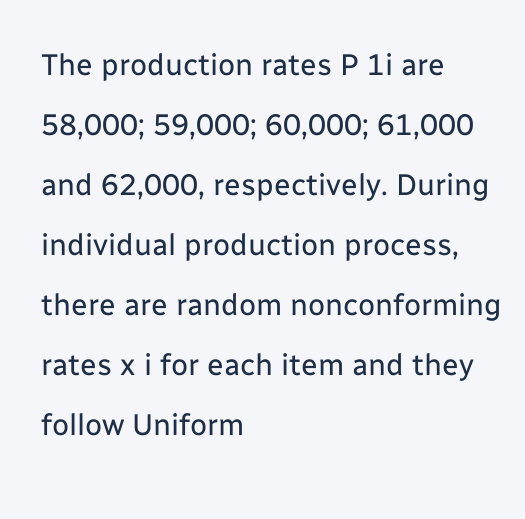The production rates P 1i are 58,000; 59,000; 60,000; 61,000 and 62,000, respectively. During individual production process, there are random nonconforming rates x i for each item and they follow Uniform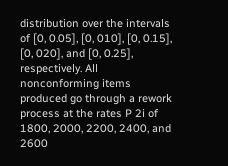distribution over the intervals of [0, 0.05], [0, 010], [0, 0.15], [0, 020], and [0, 0.25], respectively. All nonconforming items produced go through a rework process at the rates P 2i of 1800, 2000, 2200, 2400, and 2600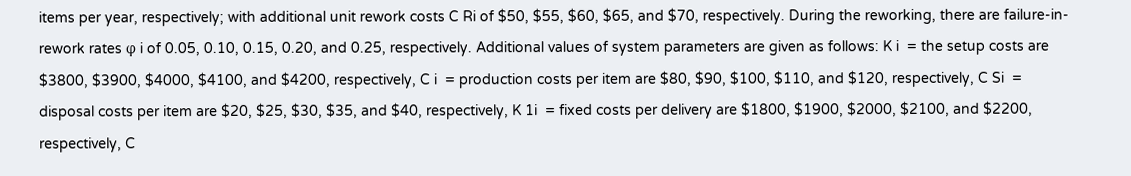items per year, respectively; with additional unit rework costs C Ri of $50, $55, $60, $65, and $70, respectively. During the reworking, there are failure-in-rework rates φ i of 0.05, 0.10, 0.15, 0.20, and 0.25, respectively. Additional values of system parameters are given as follows: K i  = the setup costs are $3800, $3900, $4000, $4100, and $4200, respectively, C i  = production costs per item are $80, $90, $100, $110, and $120, respectively, C Si  = disposal costs per item are $20, $25, $30, $35, and $40, respectively, K 1i  = fixed costs per delivery are $1800, $1900, $2000, $2100, and $2200, respectively, C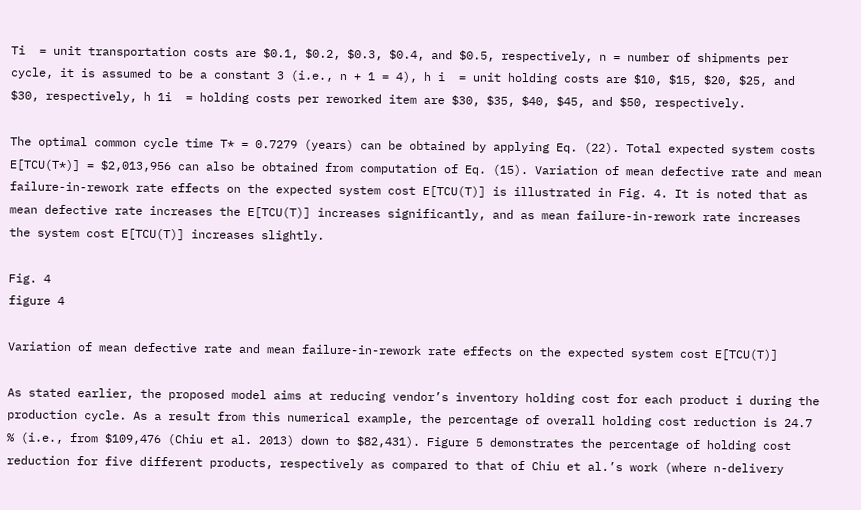Ti  = unit transportation costs are $0.1, $0.2, $0.3, $0.4, and $0.5, respectively, n = number of shipments per cycle, it is assumed to be a constant 3 (i.e., n + 1 = 4), h i  = unit holding costs are $10, $15, $20, $25, and $30, respectively, h 1i  = holding costs per reworked item are $30, $35, $40, $45, and $50, respectively.

The optimal common cycle time T* = 0.7279 (years) can be obtained by applying Eq. (22). Total expected system costs E[TCU(T*)] = $2,013,956 can also be obtained from computation of Eq. (15). Variation of mean defective rate and mean failure-in-rework rate effects on the expected system cost E[TCU(T)] is illustrated in Fig. 4. It is noted that as mean defective rate increases the E[TCU(T)] increases significantly, and as mean failure-in-rework rate increases the system cost E[TCU(T)] increases slightly.

Fig. 4
figure 4

Variation of mean defective rate and mean failure-in-rework rate effects on the expected system cost E[TCU(T)]

As stated earlier, the proposed model aims at reducing vendor’s inventory holding cost for each product i during the production cycle. As a result from this numerical example, the percentage of overall holding cost reduction is 24.7 % (i.e., from $109,476 (Chiu et al. 2013) down to $82,431). Figure 5 demonstrates the percentage of holding cost reduction for five different products, respectively as compared to that of Chiu et al.’s work (where n-delivery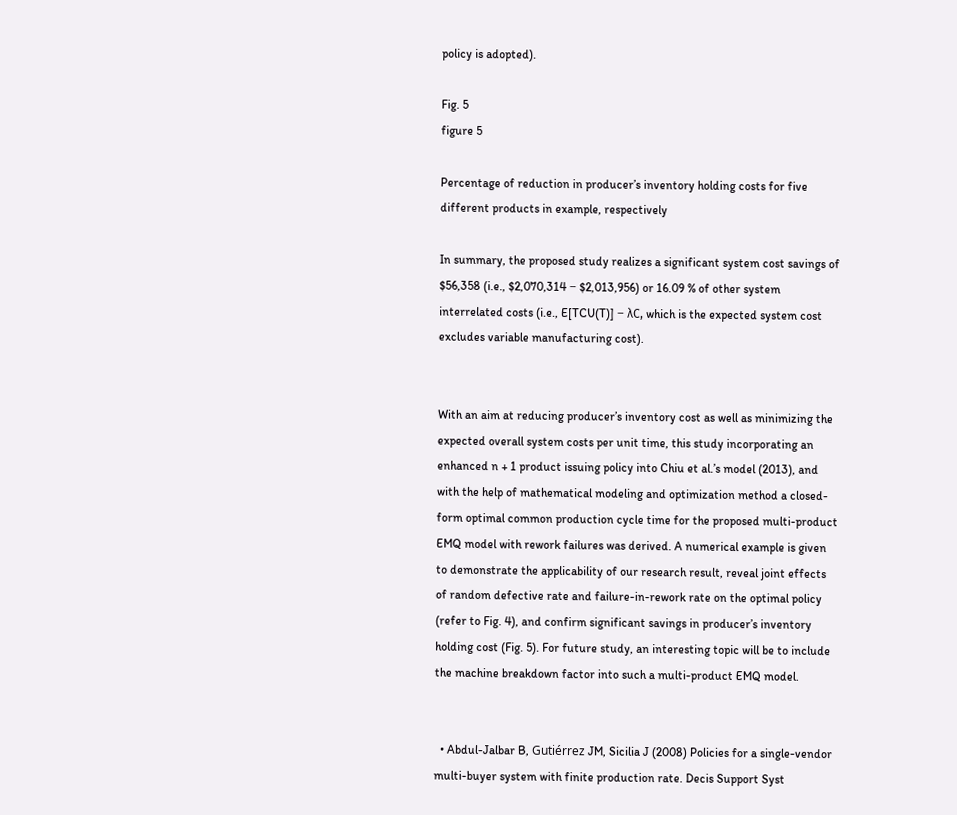policy is adopted).

Fig. 5
figure 5

Percentage of reduction in producer’s inventory holding costs for five different products in example, respectively

In summary, the proposed study realizes a significant system cost savings of $56,358 (i.e., $2,070,314 − $2,013,956) or 16.09 % of other system interrelated costs (i.e., E[TCU(T)] − λC, which is the expected system cost excludes variable manufacturing cost).


With an aim at reducing producer’s inventory cost as well as minimizing the expected overall system costs per unit time, this study incorporating an enhanced n + 1 product issuing policy into Chiu et al.’s model (2013), and with the help of mathematical modeling and optimization method a closed-form optimal common production cycle time for the proposed multi-product EMQ model with rework failures was derived. A numerical example is given to demonstrate the applicability of our research result, reveal joint effects of random defective rate and failure-in-rework rate on the optimal policy (refer to Fig. 4), and confirm significant savings in producer’s inventory holding cost (Fig. 5). For future study, an interesting topic will be to include the machine breakdown factor into such a multi-product EMQ model.


  • Abdul-Jalbar B, Gutiérrez JM, Sicilia J (2008) Policies for a single-vendor multi-buyer system with finite production rate. Decis Support Syst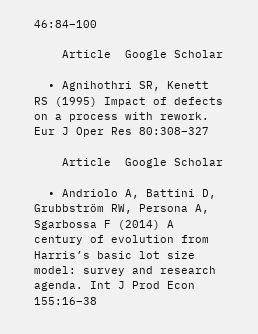46:84–100

    Article  Google Scholar

  • Agnihothri SR, Kenett RS (1995) Impact of defects on a process with rework. Eur J Oper Res 80:308–327

    Article  Google Scholar

  • Andriolo A, Battini D, Grubbström RW, Persona A, Sgarbossa F (2014) A century of evolution from Harris’s basic lot size model: survey and research agenda. Int J Prod Econ 155:16–38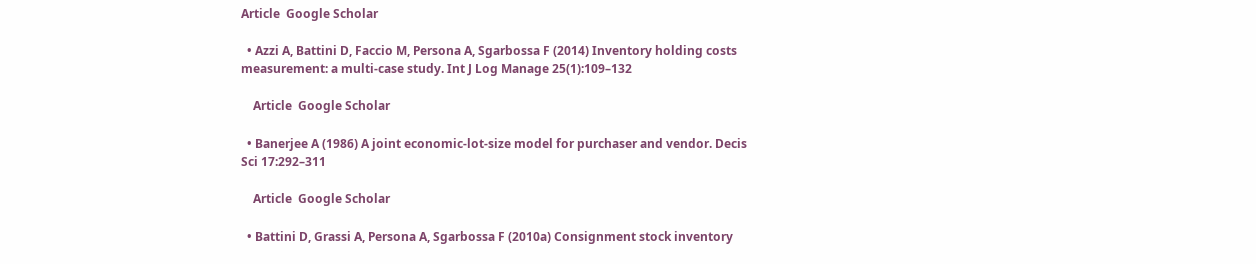Article  Google Scholar

  • Azzi A, Battini D, Faccio M, Persona A, Sgarbossa F (2014) Inventory holding costs measurement: a multi-case study. Int J Log Manage 25(1):109–132

    Article  Google Scholar

  • Banerjee A (1986) A joint economic-lot-size model for purchaser and vendor. Decis Sci 17:292–311

    Article  Google Scholar

  • Battini D, Grassi A, Persona A, Sgarbossa F (2010a) Consignment stock inventory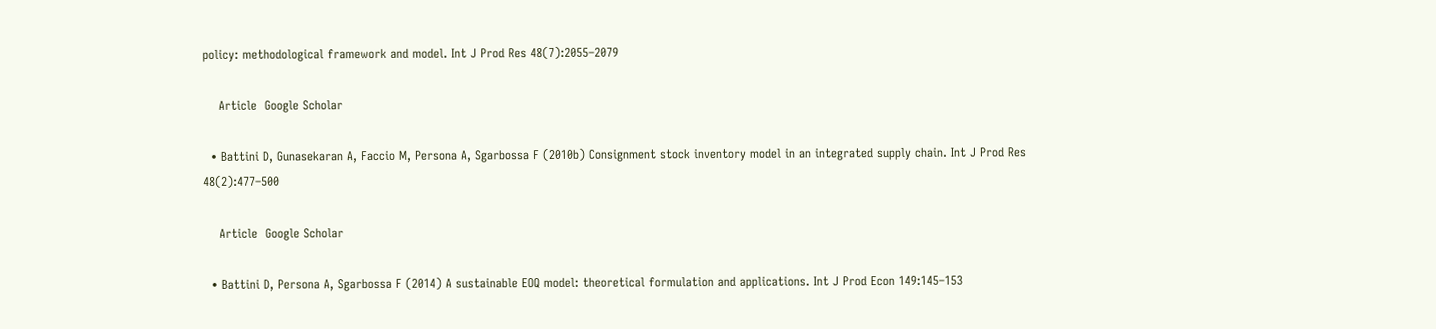policy: methodological framework and model. Int J Prod Res 48(7):2055–2079

    Article  Google Scholar

  • Battini D, Gunasekaran A, Faccio M, Persona A, Sgarbossa F (2010b) Consignment stock inventory model in an integrated supply chain. Int J Prod Res 48(2):477–500

    Article  Google Scholar

  • Battini D, Persona A, Sgarbossa F (2014) A sustainable EOQ model: theoretical formulation and applications. Int J Prod Econ 149:145–153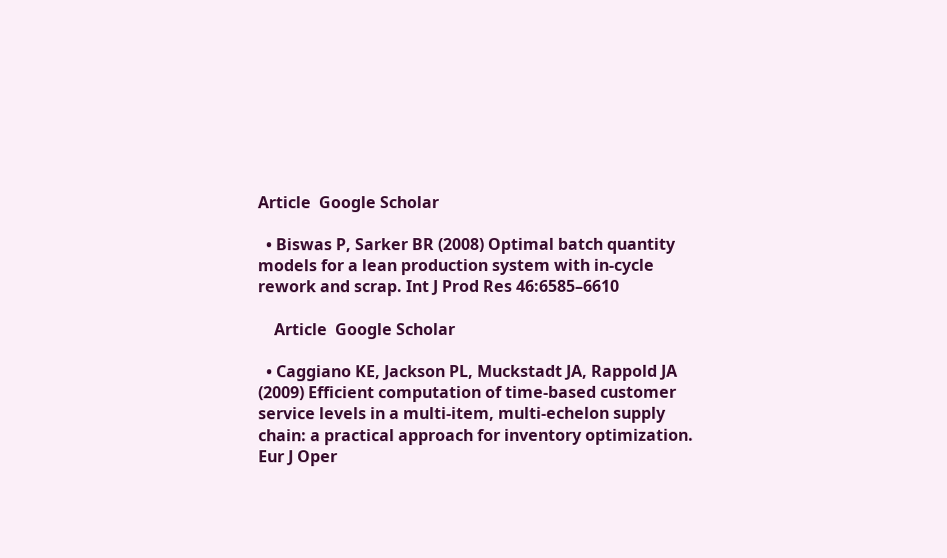Article  Google Scholar

  • Biswas P, Sarker BR (2008) Optimal batch quantity models for a lean production system with in-cycle rework and scrap. Int J Prod Res 46:6585–6610

    Article  Google Scholar

  • Caggiano KE, Jackson PL, Muckstadt JA, Rappold JA (2009) Efficient computation of time-based customer service levels in a multi-item, multi-echelon supply chain: a practical approach for inventory optimization. Eur J Oper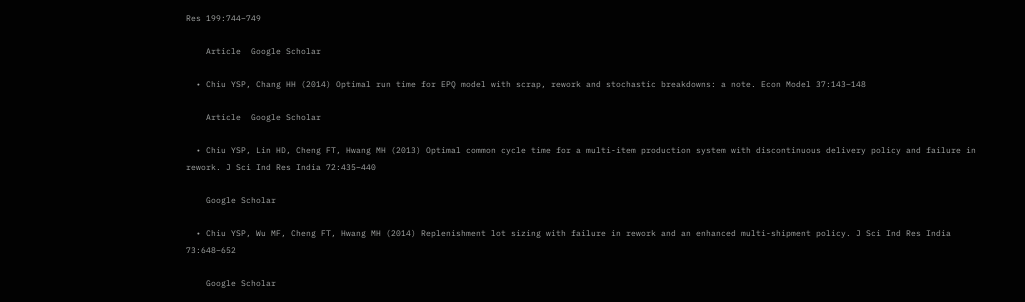Res 199:744–749

    Article  Google Scholar

  • Chiu YSP, Chang HH (2014) Optimal run time for EPQ model with scrap, rework and stochastic breakdowns: a note. Econ Model 37:143–148

    Article  Google Scholar

  • Chiu YSP, Lin HD, Cheng FT, Hwang MH (2013) Optimal common cycle time for a multi-item production system with discontinuous delivery policy and failure in rework. J Sci Ind Res India 72:435–440

    Google Scholar

  • Chiu YSP, Wu MF, Cheng FT, Hwang MH (2014) Replenishment lot sizing with failure in rework and an enhanced multi-shipment policy. J Sci Ind Res India 73:648–652

    Google Scholar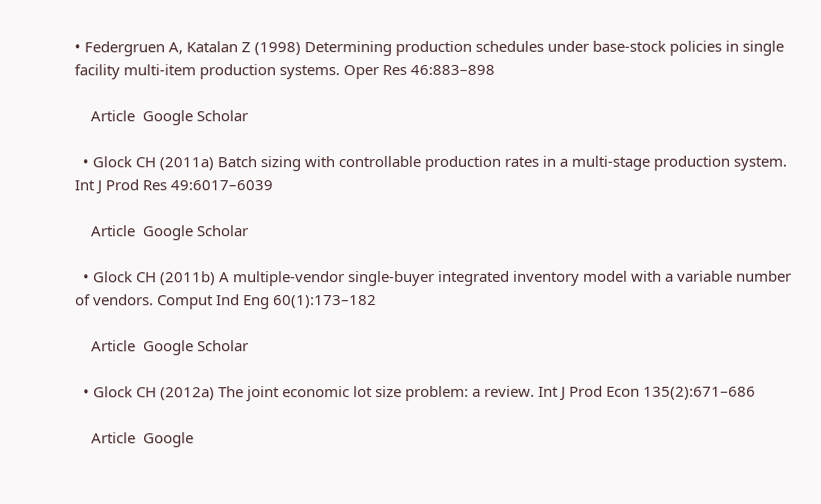• Federgruen A, Katalan Z (1998) Determining production schedules under base-stock policies in single facility multi-item production systems. Oper Res 46:883–898

    Article  Google Scholar

  • Glock CH (2011a) Batch sizing with controllable production rates in a multi-stage production system. Int J Prod Res 49:6017–6039

    Article  Google Scholar

  • Glock CH (2011b) A multiple-vendor single-buyer integrated inventory model with a variable number of vendors. Comput Ind Eng 60(1):173–182

    Article  Google Scholar

  • Glock CH (2012a) The joint economic lot size problem: a review. Int J Prod Econ 135(2):671–686

    Article  Google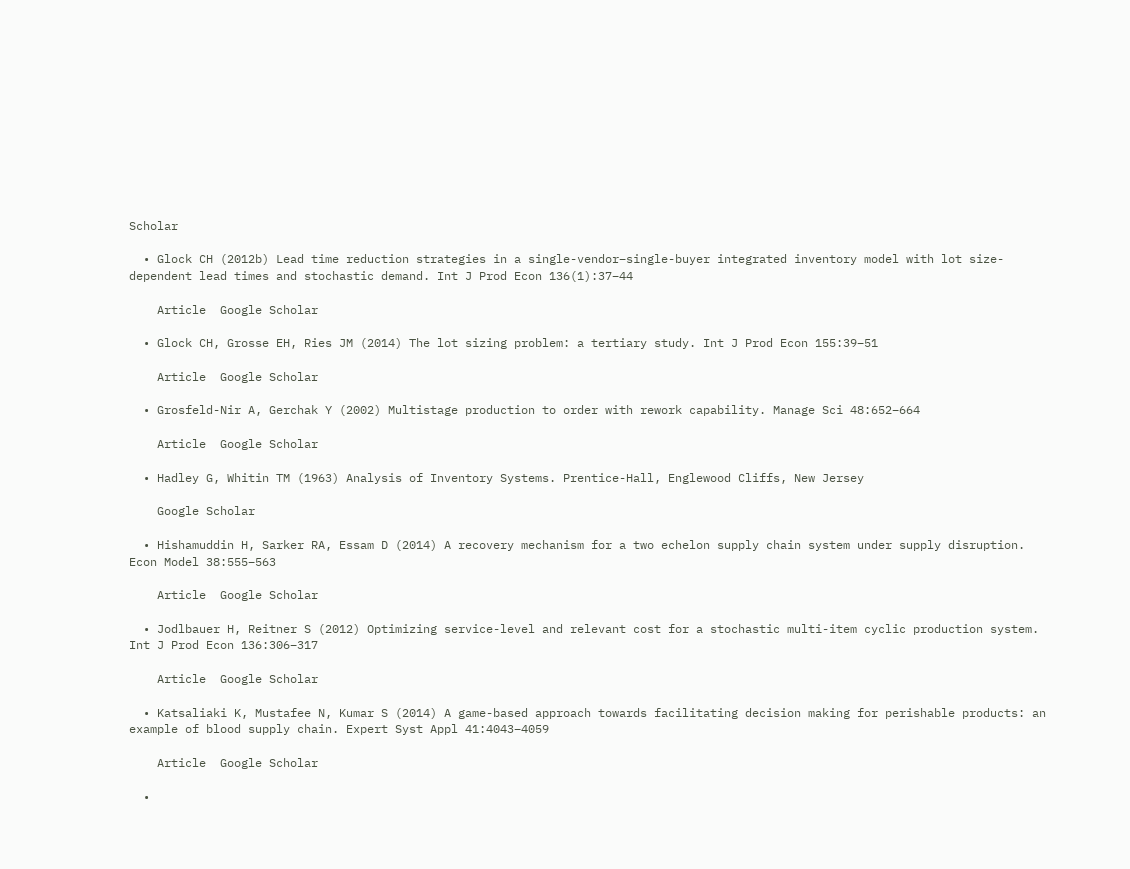Scholar

  • Glock CH (2012b) Lead time reduction strategies in a single-vendor–single-buyer integrated inventory model with lot size-dependent lead times and stochastic demand. Int J Prod Econ 136(1):37–44

    Article  Google Scholar

  • Glock CH, Grosse EH, Ries JM (2014) The lot sizing problem: a tertiary study. Int J Prod Econ 155:39–51

    Article  Google Scholar

  • Grosfeld-Nir A, Gerchak Y (2002) Multistage production to order with rework capability. Manage Sci 48:652–664

    Article  Google Scholar

  • Hadley G, Whitin TM (1963) Analysis of Inventory Systems. Prentice-Hall, Englewood Cliffs, New Jersey

    Google Scholar

  • Hishamuddin H, Sarker RA, Essam D (2014) A recovery mechanism for a two echelon supply chain system under supply disruption. Econ Model 38:555–563

    Article  Google Scholar

  • Jodlbauer H, Reitner S (2012) Optimizing service-level and relevant cost for a stochastic multi-item cyclic production system. Int J Prod Econ 136:306–317

    Article  Google Scholar

  • Katsaliaki K, Mustafee N, Kumar S (2014) A game-based approach towards facilitating decision making for perishable products: an example of blood supply chain. Expert Syst Appl 41:4043–4059

    Article  Google Scholar

  •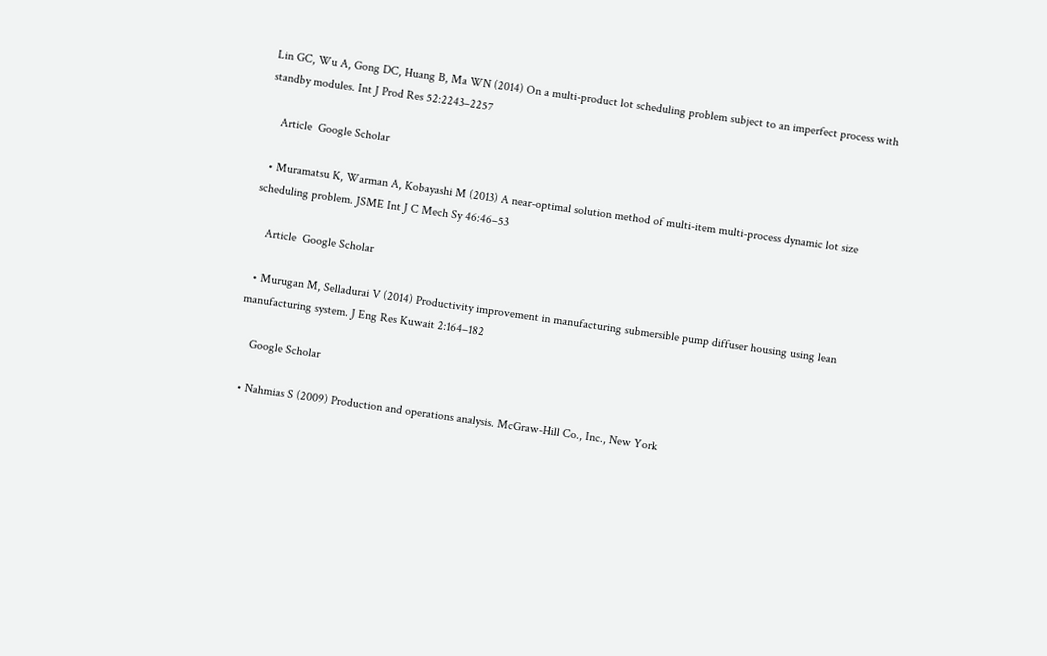Lin GC, Wu A, Gong DC, Huang B, Ma WN (2014) On a multi-product lot scheduling problem subject to an imperfect process with standby modules. Int J Prod Res 52:2243–2257

    Article  Google Scholar

  • Muramatsu K, Warman A, Kobayashi M (2013) A near-optimal solution method of multi-item multi-process dynamic lot size scheduling problem. JSME Int J C Mech Sy 46:46–53

    Article  Google Scholar

  • Murugan M, Selladurai V (2014) Productivity improvement in manufacturing submersible pump diffuser housing using lean manufacturing system. J Eng Res Kuwait 2:164–182

    Google Scholar

  • Nahmias S (2009) Production and operations analysis. McGraw-Hill Co., Inc., New York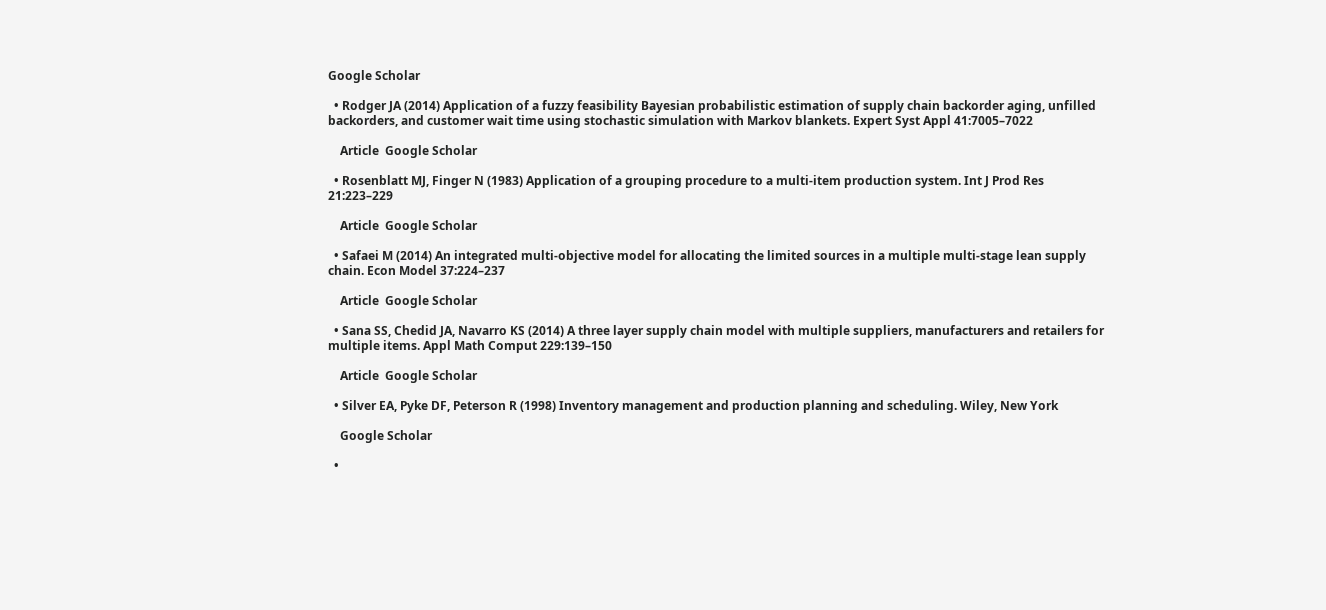Google Scholar

  • Rodger JA (2014) Application of a fuzzy feasibility Bayesian probabilistic estimation of supply chain backorder aging, unfilled backorders, and customer wait time using stochastic simulation with Markov blankets. Expert Syst Appl 41:7005–7022

    Article  Google Scholar

  • Rosenblatt MJ, Finger N (1983) Application of a grouping procedure to a multi-item production system. Int J Prod Res 21:223–229

    Article  Google Scholar

  • Safaei M (2014) An integrated multi-objective model for allocating the limited sources in a multiple multi-stage lean supply chain. Econ Model 37:224–237

    Article  Google Scholar

  • Sana SS, Chedid JA, Navarro KS (2014) A three layer supply chain model with multiple suppliers, manufacturers and retailers for multiple items. Appl Math Comput 229:139–150

    Article  Google Scholar

  • Silver EA, Pyke DF, Peterson R (1998) Inventory management and production planning and scheduling. Wiley, New York

    Google Scholar

  •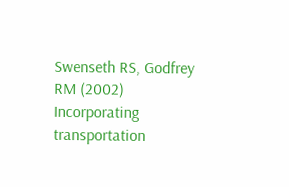Swenseth RS, Godfrey RM (2002) Incorporating transportation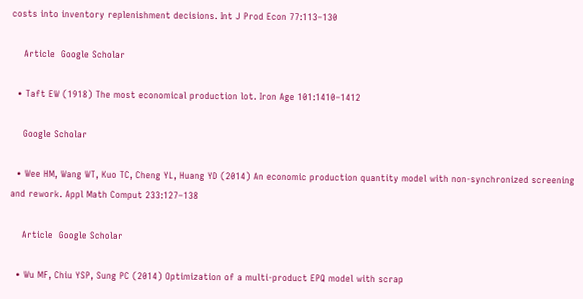costs into inventory replenishment decisions. Int J Prod Econ 77:113–130

    Article  Google Scholar

  • Taft EW (1918) The most economical production lot. Iron Age 101:1410–1412

    Google Scholar

  • Wee HM, Wang WT, Kuo TC, Cheng YL, Huang YD (2014) An economic production quantity model with non-synchronized screening and rework. Appl Math Comput 233:127–138

    Article  Google Scholar

  • Wu MF, Chiu YSP, Sung PC (2014) Optimization of a multi-product EPQ model with scrap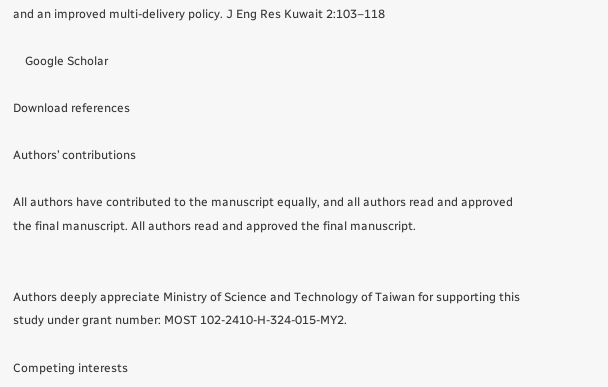and an improved multi-delivery policy. J Eng Res Kuwait 2:103–118

    Google Scholar

Download references

Authors’ contributions

All authors have contributed to the manuscript equally, and all authors read and approved the final manuscript. All authors read and approved the final manuscript.


Authors deeply appreciate Ministry of Science and Technology of Taiwan for supporting this study under grant number: MOST 102-2410-H-324-015-MY2.

Competing interests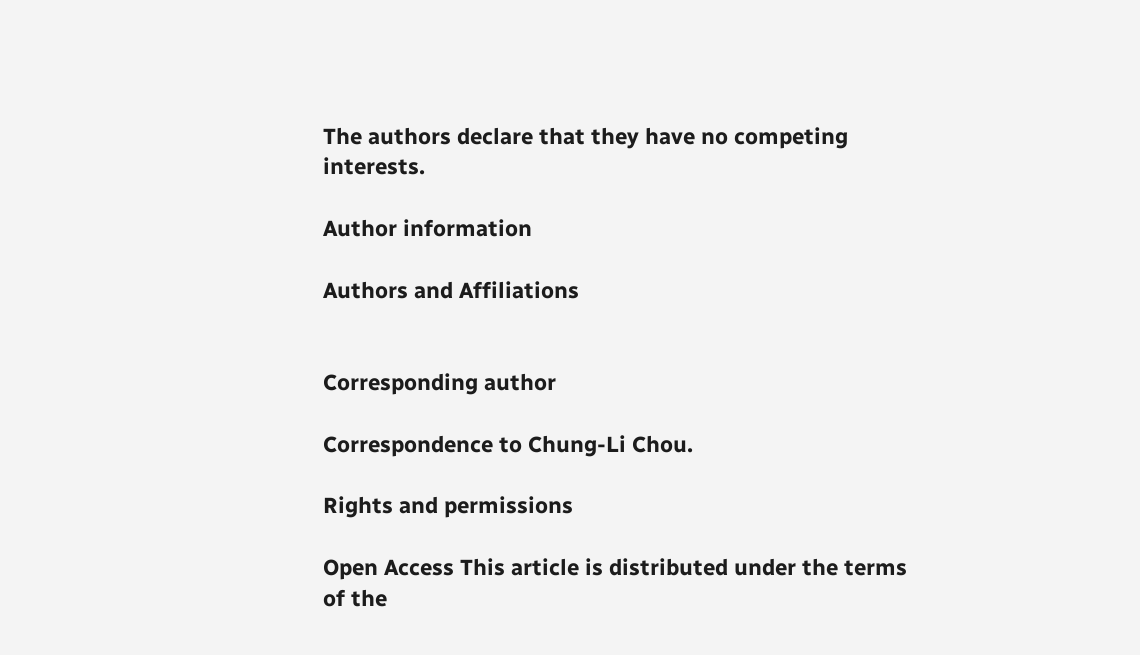The authors declare that they have no competing interests.

Author information

Authors and Affiliations


Corresponding author

Correspondence to Chung-Li Chou.

Rights and permissions

Open Access This article is distributed under the terms of the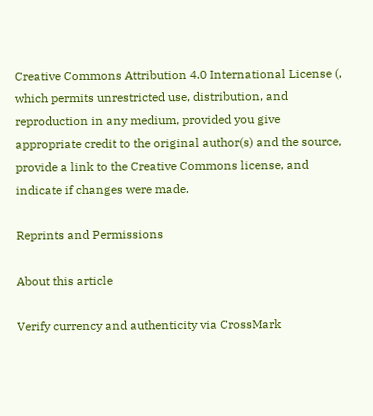Creative Commons Attribution 4.0 International License (, which permits unrestricted use, distribution, and reproduction in any medium, provided you give appropriate credit to the original author(s) and the source, provide a link to the Creative Commons license, and indicate if changes were made.

Reprints and Permissions

About this article

Verify currency and authenticity via CrossMark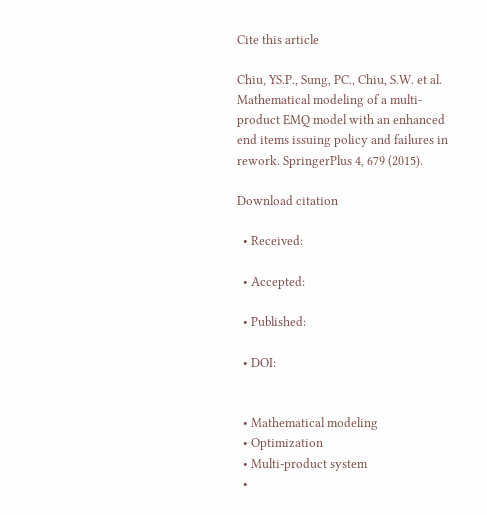Cite this article

Chiu, YS.P., Sung, PC., Chiu, S.W. et al. Mathematical modeling of a multi-product EMQ model with an enhanced end items issuing policy and failures in rework. SpringerPlus 4, 679 (2015).

Download citation

  • Received:

  • Accepted:

  • Published:

  • DOI:


  • Mathematical modeling
  • Optimization
  • Multi-product system
  •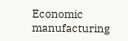Economic manufacturing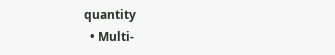quantity
  • Multi-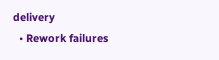delivery
  • Rework failures